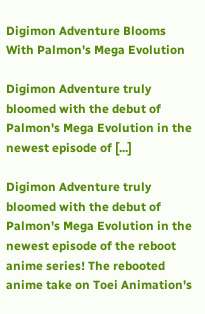Digimon Adventure Blooms With Palmon's Mega Evolution

Digimon Adventure truly bloomed with the debut of Palmon's Mega Evolution in the newest episode of [...]

Digimon Adventure truly bloomed with the debut of Palmon's Mega Evolution in the newest episode of the reboot anime series! The rebooted anime take on Toei Animation's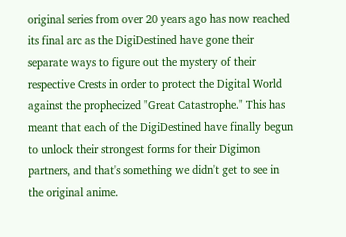original series from over 20 years ago has now reached its final arc as the DigiDestined have gone their separate ways to figure out the mystery of their respective Crests in order to protect the Digital World against the prophecized "Great Catastrophe." This has meant that each of the DigiDestined have finally begun to unlock their strongest forms for their Digimon partners, and that's something we didn't get to see in the original anime.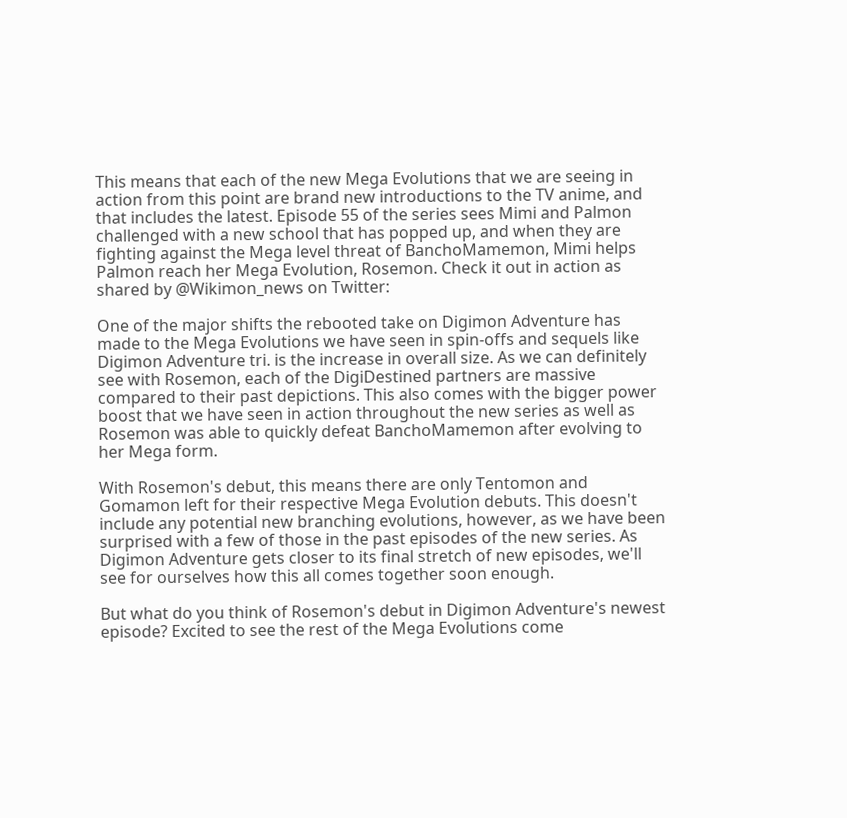This means that each of the new Mega Evolutions that we are seeing in action from this point are brand new introductions to the TV anime, and that includes the latest. Episode 55 of the series sees Mimi and Palmon challenged with a new school that has popped up, and when they are fighting against the Mega level threat of BanchoMamemon, Mimi helps Palmon reach her Mega Evolution, Rosemon. Check it out in action as shared by @Wikimon_news on Twitter:

One of the major shifts the rebooted take on Digimon Adventure has made to the Mega Evolutions we have seen in spin-offs and sequels like Digimon Adventure tri. is the increase in overall size. As we can definitely see with Rosemon, each of the DigiDestined partners are massive compared to their past depictions. This also comes with the bigger power boost that we have seen in action throughout the new series as well as Rosemon was able to quickly defeat BanchoMamemon after evolving to her Mega form.

With Rosemon's debut, this means there are only Tentomon and Gomamon left for their respective Mega Evolution debuts. This doesn't include any potential new branching evolutions, however, as we have been surprised with a few of those in the past episodes of the new series. As Digimon Adventure gets closer to its final stretch of new episodes, we'll see for ourselves how this all comes together soon enough.

But what do you think of Rosemon's debut in Digimon Adventure's newest episode? Excited to see the rest of the Mega Evolutions come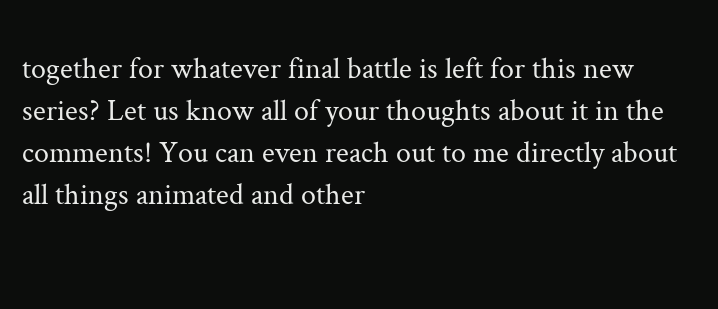together for whatever final battle is left for this new series? Let us know all of your thoughts about it in the comments! You can even reach out to me directly about all things animated and other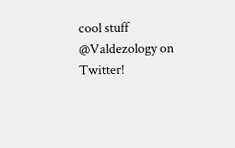cool stuff @Valdezology on Twitter!